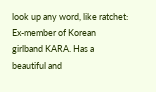look up any word, like ratchet:
Ex-member of Korean girlband KARA. Has a beautiful and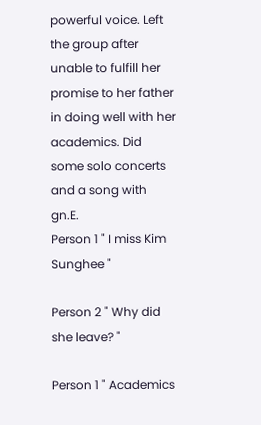powerful voice. Left the group after unable to fulfill her promise to her father in doing well with her academics. Did some solo concerts and a song with gn.E.
Person 1 " I miss Kim Sunghee "

Person 2 " Why did she leave? "

Person 1 " Academics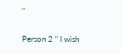"

Person 2 " I wish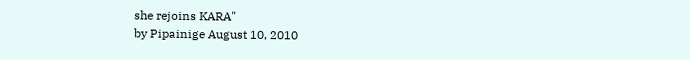she rejoins KARA"
by Pipainige August 10, 2010